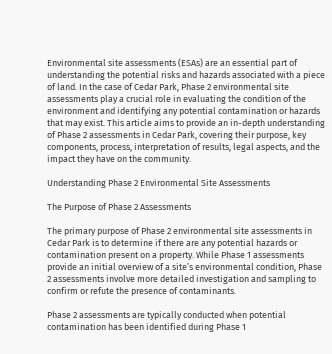Environmental site assessments (ESAs) are an essential part of understanding the potential risks and hazards associated with a piece of land. In the case of Cedar Park, Phase 2 environmental site assessments play a crucial role in evaluating the condition of the environment and identifying any potential contamination or hazards that may exist. This article aims to provide an in-depth understanding of Phase 2 assessments in Cedar Park, covering their purpose, key components, process, interpretation of results, legal aspects, and the impact they have on the community.

Understanding Phase 2 Environmental Site Assessments

The Purpose of Phase 2 Assessments

The primary purpose of Phase 2 environmental site assessments in Cedar Park is to determine if there are any potential hazards or contamination present on a property. While Phase 1 assessments provide an initial overview of a site’s environmental condition, Phase 2 assessments involve more detailed investigation and sampling to confirm or refute the presence of contaminants.

Phase 2 assessments are typically conducted when potential contamination has been identified during Phase 1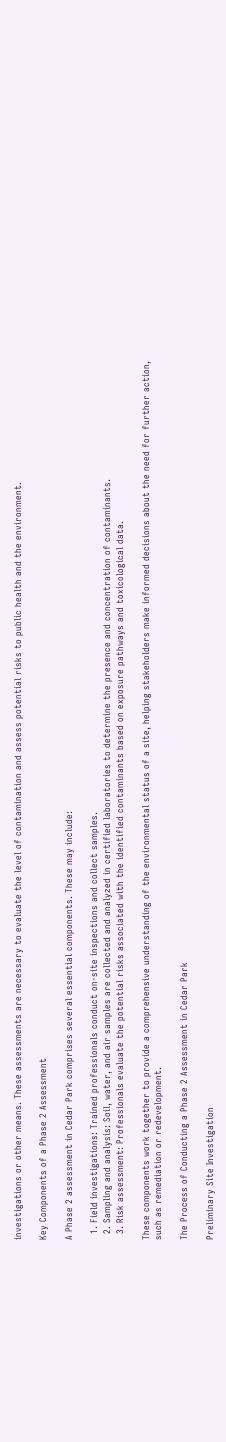investigations or other means. These assessments are necessary to evaluate the level of contamination and assess potential risks to public health and the environment.

Key Components of a Phase 2 Assessment

A Phase 2 assessment in Cedar Park comprises several essential components. These may include:

  1. Field investigations: Trained professionals conduct on-site inspections and collect samples.
  2. Sampling and analysis: Soil, water, and air samples are collected and analyzed in certified laboratories to determine the presence and concentration of contaminants.
  3. Risk assessment: Professionals evaluate the potential risks associated with the identified contaminants based on exposure pathways and toxicological data.

These components work together to provide a comprehensive understanding of the environmental status of a site, helping stakeholders make informed decisions about the need for further action, such as remediation or redevelopment.

The Process of Conducting a Phase 2 Assessment in Cedar Park

Preliminary Site Investigation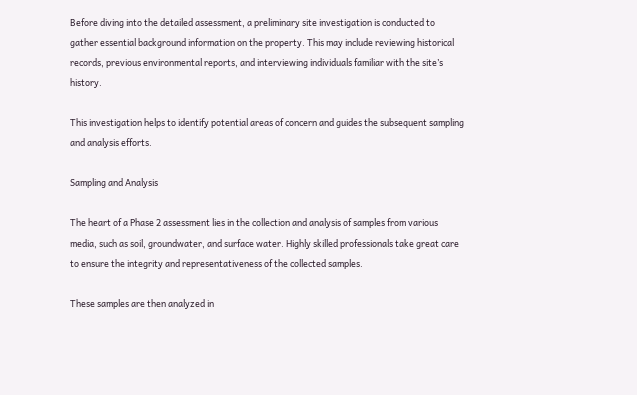Before diving into the detailed assessment, a preliminary site investigation is conducted to gather essential background information on the property. This may include reviewing historical records, previous environmental reports, and interviewing individuals familiar with the site’s history.

This investigation helps to identify potential areas of concern and guides the subsequent sampling and analysis efforts.

Sampling and Analysis

The heart of a Phase 2 assessment lies in the collection and analysis of samples from various media, such as soil, groundwater, and surface water. Highly skilled professionals take great care to ensure the integrity and representativeness of the collected samples.

These samples are then analyzed in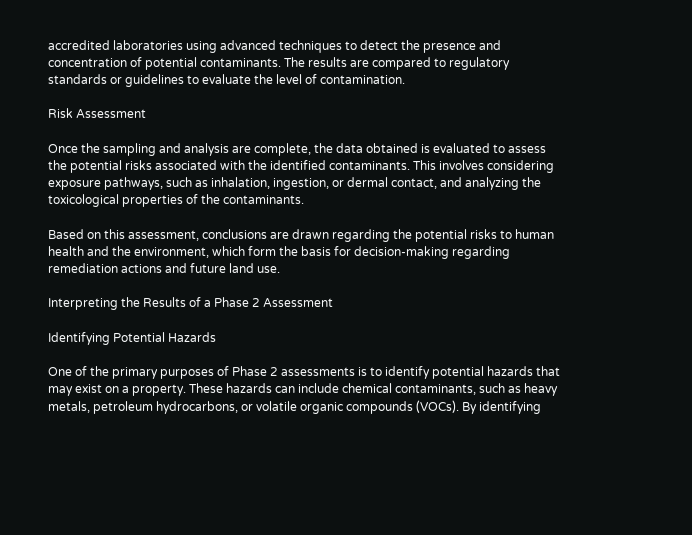accredited laboratories using advanced techniques to detect the presence and concentration of potential contaminants. The results are compared to regulatory standards or guidelines to evaluate the level of contamination.

Risk Assessment

Once the sampling and analysis are complete, the data obtained is evaluated to assess the potential risks associated with the identified contaminants. This involves considering exposure pathways, such as inhalation, ingestion, or dermal contact, and analyzing the toxicological properties of the contaminants.

Based on this assessment, conclusions are drawn regarding the potential risks to human health and the environment, which form the basis for decision-making regarding remediation actions and future land use.

Interpreting the Results of a Phase 2 Assessment

Identifying Potential Hazards

One of the primary purposes of Phase 2 assessments is to identify potential hazards that may exist on a property. These hazards can include chemical contaminants, such as heavy metals, petroleum hydrocarbons, or volatile organic compounds (VOCs). By identifying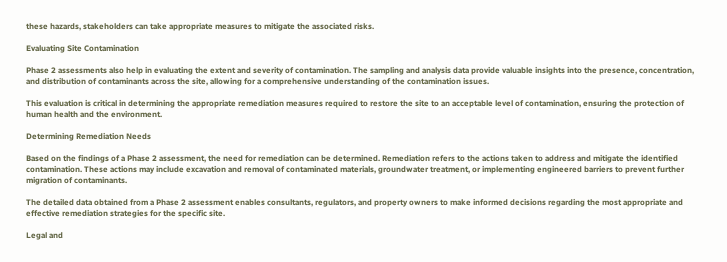these hazards, stakeholders can take appropriate measures to mitigate the associated risks.

Evaluating Site Contamination

Phase 2 assessments also help in evaluating the extent and severity of contamination. The sampling and analysis data provide valuable insights into the presence, concentration, and distribution of contaminants across the site, allowing for a comprehensive understanding of the contamination issues.

This evaluation is critical in determining the appropriate remediation measures required to restore the site to an acceptable level of contamination, ensuring the protection of human health and the environment.

Determining Remediation Needs

Based on the findings of a Phase 2 assessment, the need for remediation can be determined. Remediation refers to the actions taken to address and mitigate the identified contamination. These actions may include excavation and removal of contaminated materials, groundwater treatment, or implementing engineered barriers to prevent further migration of contaminants.

The detailed data obtained from a Phase 2 assessment enables consultants, regulators, and property owners to make informed decisions regarding the most appropriate and effective remediation strategies for the specific site.

Legal and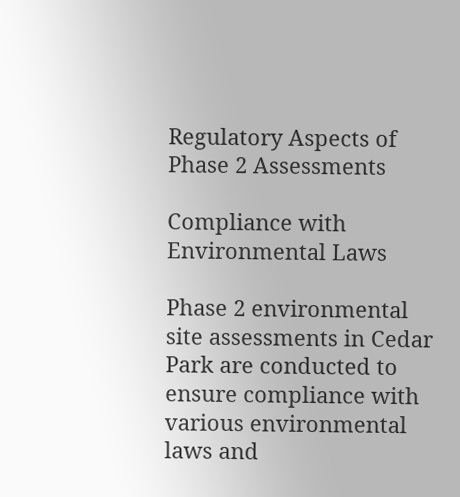Regulatory Aspects of Phase 2 Assessments

Compliance with Environmental Laws

Phase 2 environmental site assessments in Cedar Park are conducted to ensure compliance with various environmental laws and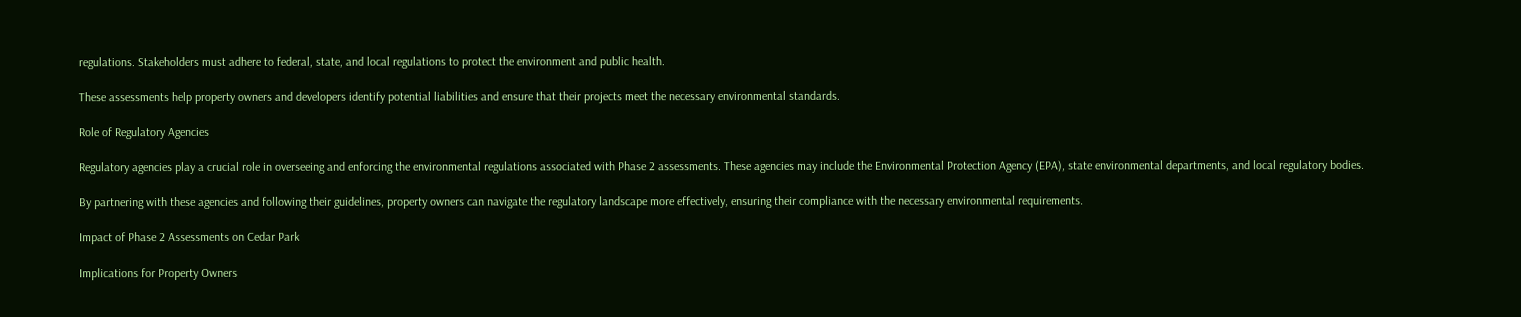regulations. Stakeholders must adhere to federal, state, and local regulations to protect the environment and public health.

These assessments help property owners and developers identify potential liabilities and ensure that their projects meet the necessary environmental standards.

Role of Regulatory Agencies

Regulatory agencies play a crucial role in overseeing and enforcing the environmental regulations associated with Phase 2 assessments. These agencies may include the Environmental Protection Agency (EPA), state environmental departments, and local regulatory bodies.

By partnering with these agencies and following their guidelines, property owners can navigate the regulatory landscape more effectively, ensuring their compliance with the necessary environmental requirements.

Impact of Phase 2 Assessments on Cedar Park

Implications for Property Owners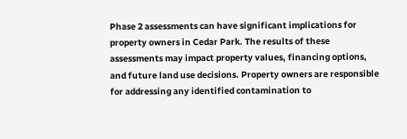Phase 2 assessments can have significant implications for property owners in Cedar Park. The results of these assessments may impact property values, financing options, and future land use decisions. Property owners are responsible for addressing any identified contamination to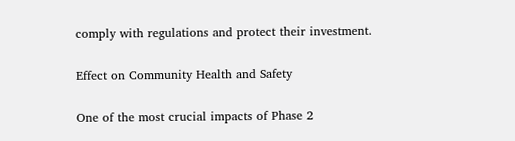comply with regulations and protect their investment.

Effect on Community Health and Safety

One of the most crucial impacts of Phase 2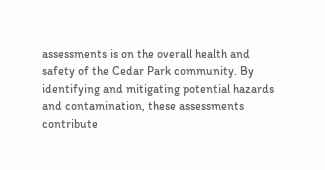assessments is on the overall health and safety of the Cedar Park community. By identifying and mitigating potential hazards and contamination, these assessments contribute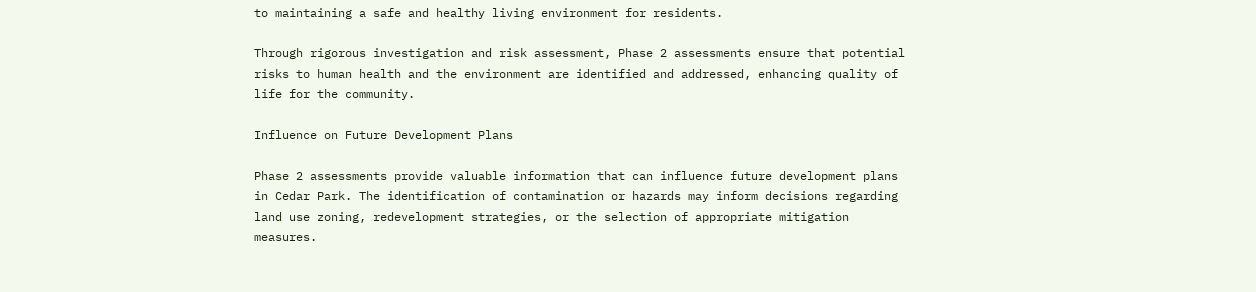to maintaining a safe and healthy living environment for residents.

Through rigorous investigation and risk assessment, Phase 2 assessments ensure that potential risks to human health and the environment are identified and addressed, enhancing quality of life for the community.

Influence on Future Development Plans

Phase 2 assessments provide valuable information that can influence future development plans in Cedar Park. The identification of contamination or hazards may inform decisions regarding land use zoning, redevelopment strategies, or the selection of appropriate mitigation measures.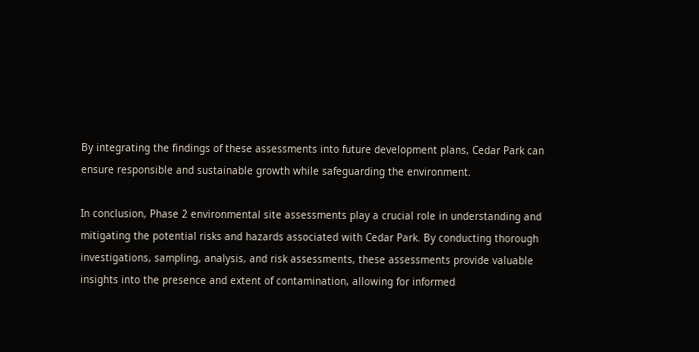By integrating the findings of these assessments into future development plans, Cedar Park can ensure responsible and sustainable growth while safeguarding the environment.

In conclusion, Phase 2 environmental site assessments play a crucial role in understanding and mitigating the potential risks and hazards associated with Cedar Park. By conducting thorough investigations, sampling, analysis, and risk assessments, these assessments provide valuable insights into the presence and extent of contamination, allowing for informed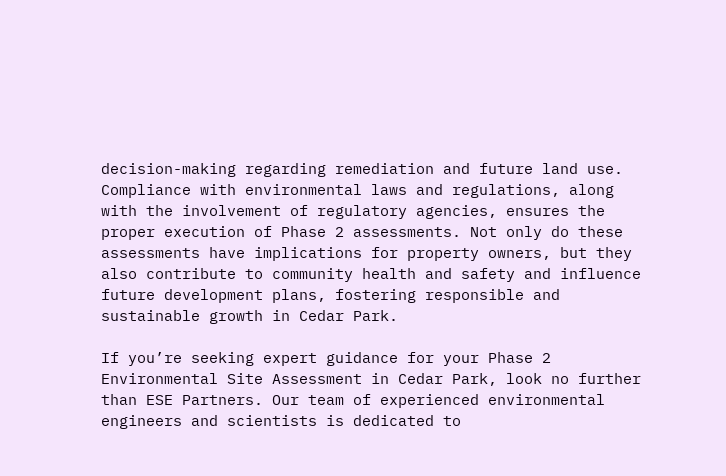decision-making regarding remediation and future land use. Compliance with environmental laws and regulations, along with the involvement of regulatory agencies, ensures the proper execution of Phase 2 assessments. Not only do these assessments have implications for property owners, but they also contribute to community health and safety and influence future development plans, fostering responsible and sustainable growth in Cedar Park.

If you’re seeking expert guidance for your Phase 2 Environmental Site Assessment in Cedar Park, look no further than ESE Partners. Our team of experienced environmental engineers and scientists is dedicated to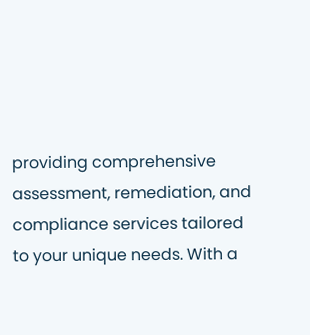providing comprehensive assessment, remediation, and compliance services tailored to your unique needs. With a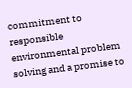commitment to responsible environmental problem solving and a promise to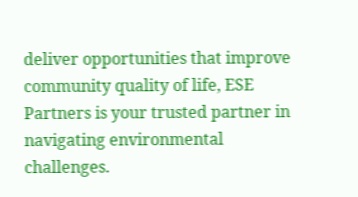deliver opportunities that improve community quality of life, ESE Partners is your trusted partner in navigating environmental challenges.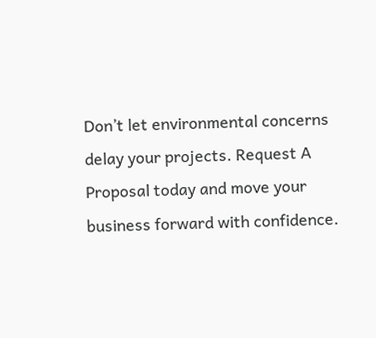Don’t let environmental concerns delay your projects. Request A Proposal today and move your business forward with confidence.